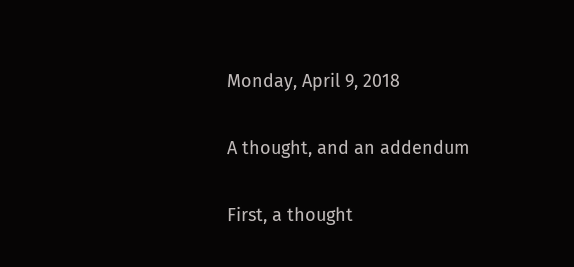Monday, April 9, 2018

A thought, and an addendum

First, a thought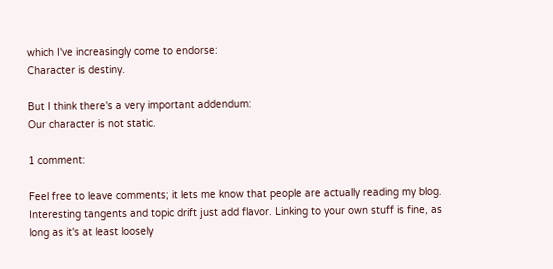which I've increasingly come to endorse:
Character is destiny.

But I think there's a very important addendum:
Our character is not static.

1 comment:

Feel free to leave comments; it lets me know that people are actually reading my blog. Interesting tangents and topic drift just add flavor. Linking to your own stuff is fine, as long as it's at least loosely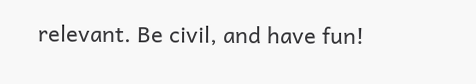relevant. Be civil, and have fun!